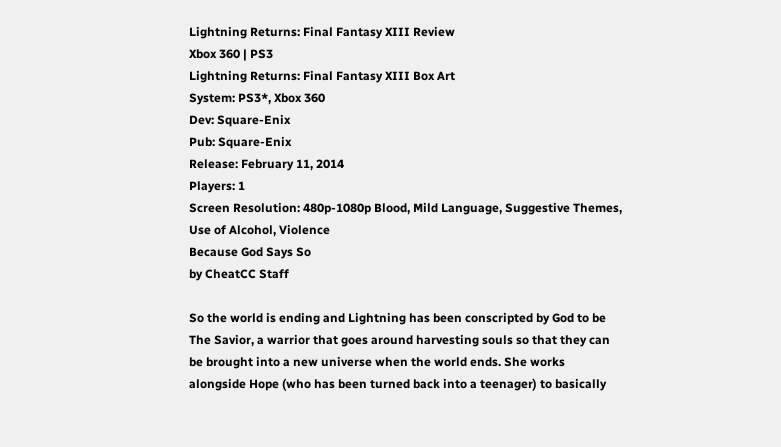Lightning Returns: Final Fantasy XIII Review
Xbox 360 | PS3
Lightning Returns: Final Fantasy XIII Box Art
System: PS3*, Xbox 360
Dev: Square-Enix
Pub: Square-Enix
Release: February 11, 2014
Players: 1
Screen Resolution: 480p-1080p Blood, Mild Language, Suggestive Themes, Use of Alcohol, Violence
Because God Says So
by CheatCC Staff

So the world is ending and Lightning has been conscripted by God to be The Savior, a warrior that goes around harvesting souls so that they can be brought into a new universe when the world ends. She works alongside Hope (who has been turned back into a teenager) to basically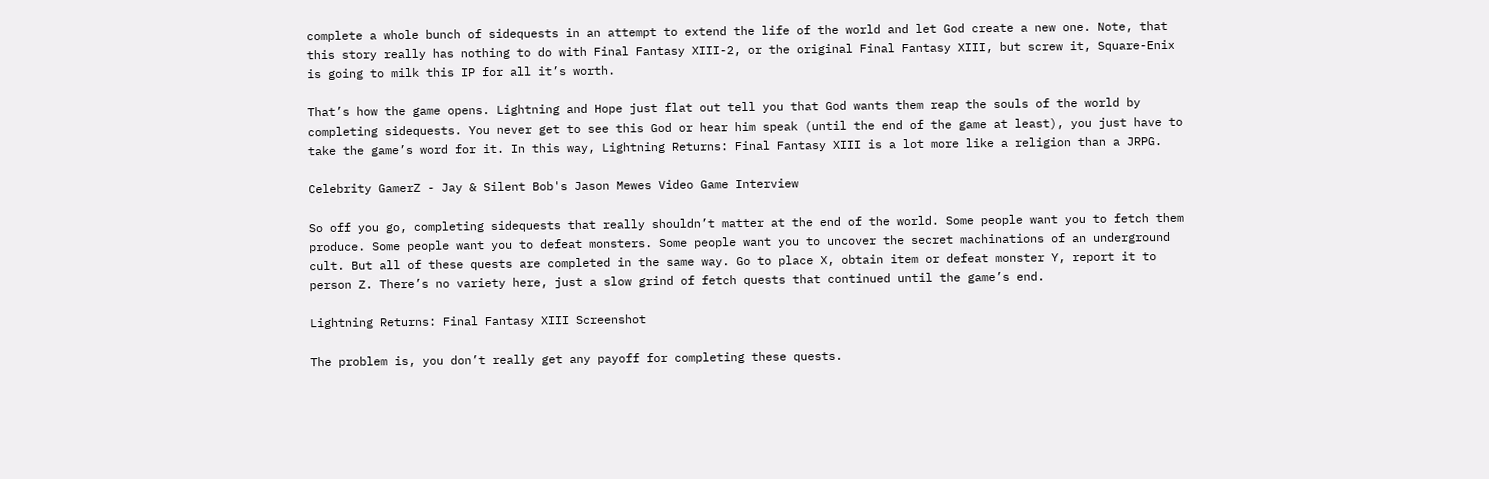complete a whole bunch of sidequests in an attempt to extend the life of the world and let God create a new one. Note, that this story really has nothing to do with Final Fantasy XIII-2, or the original Final Fantasy XIII, but screw it, Square-Enix is going to milk this IP for all it’s worth.

That’s how the game opens. Lightning and Hope just flat out tell you that God wants them reap the souls of the world by completing sidequests. You never get to see this God or hear him speak (until the end of the game at least), you just have to take the game’s word for it. In this way, Lightning Returns: Final Fantasy XIII is a lot more like a religion than a JRPG.

Celebrity GamerZ - Jay & Silent Bob's Jason Mewes Video Game Interview

So off you go, completing sidequests that really shouldn’t matter at the end of the world. Some people want you to fetch them produce. Some people want you to defeat monsters. Some people want you to uncover the secret machinations of an underground cult. But all of these quests are completed in the same way. Go to place X, obtain item or defeat monster Y, report it to person Z. There’s no variety here, just a slow grind of fetch quests that continued until the game’s end.

Lightning Returns: Final Fantasy XIII Screenshot

The problem is, you don’t really get any payoff for completing these quests.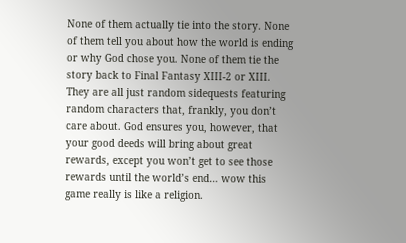None of them actually tie into the story. None of them tell you about how the world is ending or why God chose you. None of them tie the story back to Final Fantasy XIII-2 or XIII. They are all just random sidequests featuring random characters that, frankly, you don’t care about. God ensures you, however, that your good deeds will bring about great rewards, except you won’t get to see those rewards until the world’s end… wow this game really is like a religion.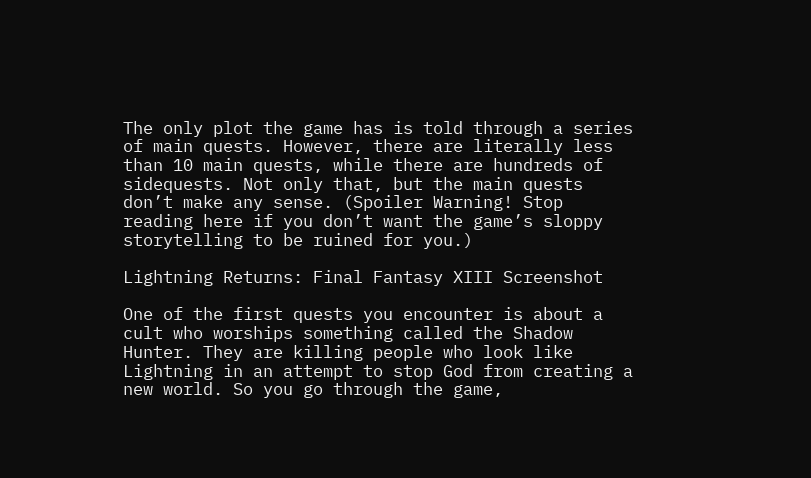The only plot the game has is told through a series of main quests. However, there are literally less than 10 main quests, while there are hundreds of sidequests. Not only that, but the main quests don’t make any sense. (Spoiler Warning! Stop reading here if you don’t want the game’s sloppy storytelling to be ruined for you.)

Lightning Returns: Final Fantasy XIII Screenshot

One of the first quests you encounter is about a cult who worships something called the Shadow Hunter. They are killing people who look like Lightning in an attempt to stop God from creating a new world. So you go through the game,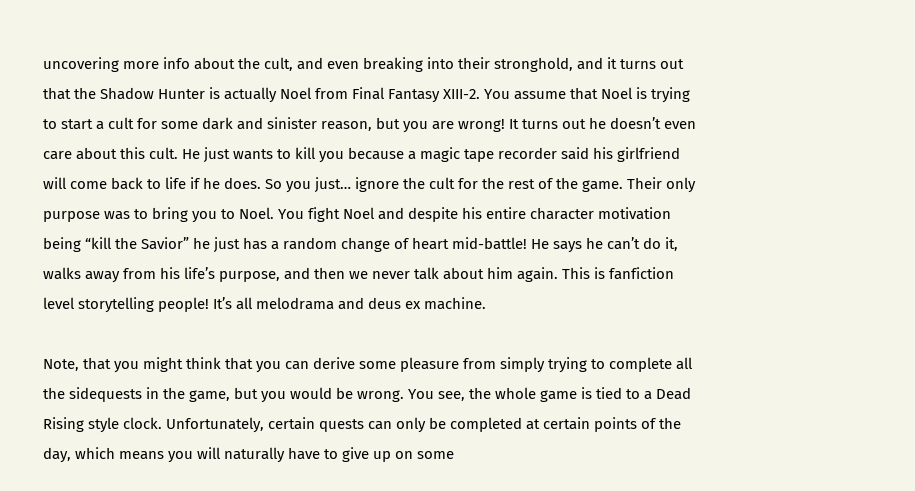uncovering more info about the cult, and even breaking into their stronghold, and it turns out that the Shadow Hunter is actually Noel from Final Fantasy XIII-2. You assume that Noel is trying to start a cult for some dark and sinister reason, but you are wrong! It turns out he doesn’t even care about this cult. He just wants to kill you because a magic tape recorder said his girlfriend will come back to life if he does. So you just… ignore the cult for the rest of the game. Their only purpose was to bring you to Noel. You fight Noel and despite his entire character motivation being “kill the Savior” he just has a random change of heart mid-battle! He says he can’t do it, walks away from his life’s purpose, and then we never talk about him again. This is fanfiction level storytelling people! It’s all melodrama and deus ex machine.

Note, that you might think that you can derive some pleasure from simply trying to complete all the sidequests in the game, but you would be wrong. You see, the whole game is tied to a Dead Rising style clock. Unfortunately, certain quests can only be completed at certain points of the day, which means you will naturally have to give up on some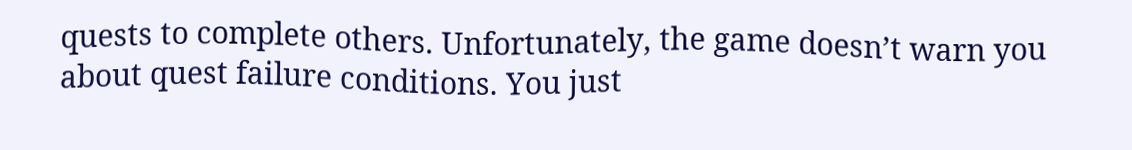quests to complete others. Unfortunately, the game doesn’t warn you about quest failure conditions. You just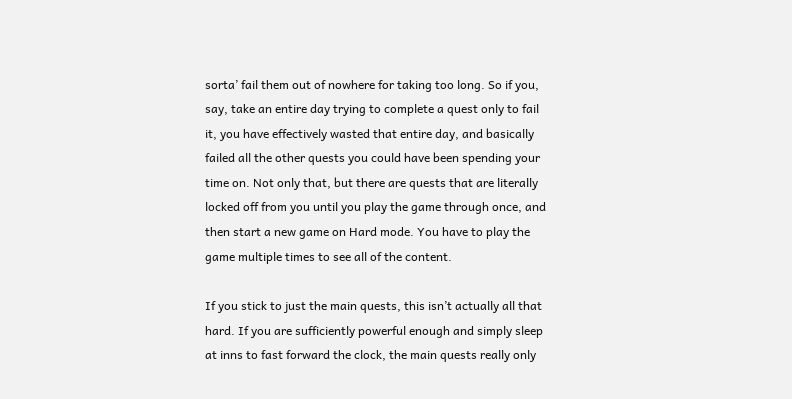sorta’ fail them out of nowhere for taking too long. So if you, say, take an entire day trying to complete a quest only to fail it, you have effectively wasted that entire day, and basically failed all the other quests you could have been spending your time on. Not only that, but there are quests that are literally locked off from you until you play the game through once, and then start a new game on Hard mode. You have to play the game multiple times to see all of the content.

If you stick to just the main quests, this isn’t actually all that hard. If you are sufficiently powerful enough and simply sleep at inns to fast forward the clock, the main quests really only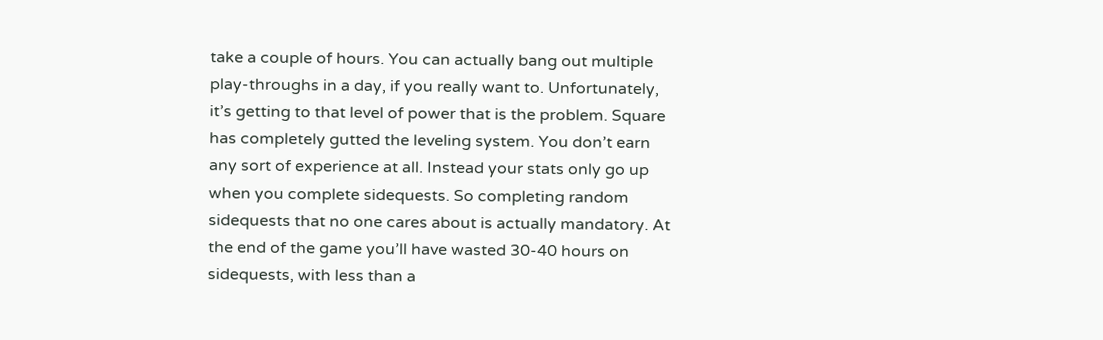take a couple of hours. You can actually bang out multiple play-throughs in a day, if you really want to. Unfortunately, it’s getting to that level of power that is the problem. Square has completely gutted the leveling system. You don’t earn any sort of experience at all. Instead your stats only go up when you complete sidequests. So completing random sidequests that no one cares about is actually mandatory. At the end of the game you’ll have wasted 30-40 hours on sidequests, with less than a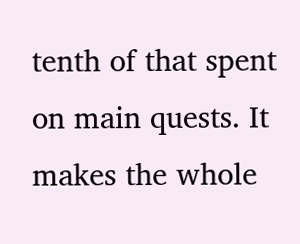tenth of that spent on main quests. It makes the whole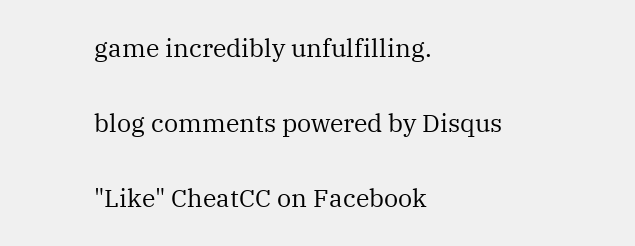game incredibly unfulfilling.

blog comments powered by Disqus

"Like" CheatCC on Facebook